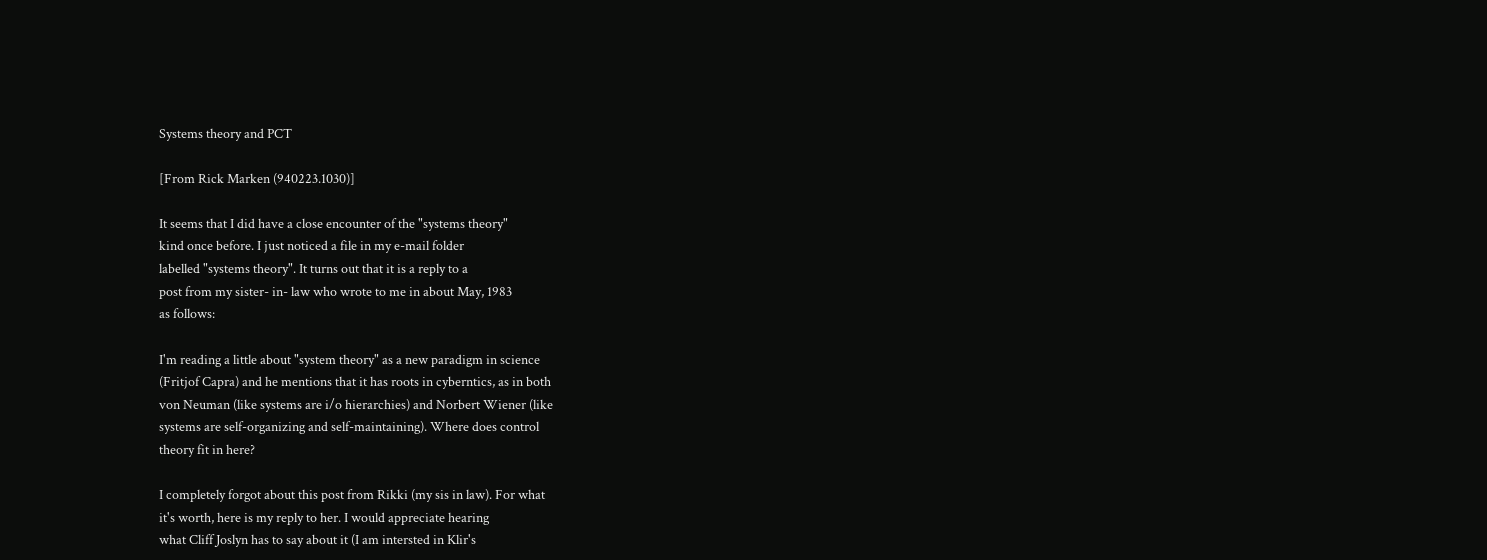Systems theory and PCT

[From Rick Marken (940223.1030)]

It seems that I did have a close encounter of the "systems theory"
kind once before. I just noticed a file in my e-mail folder
labelled "systems theory". It turns out that it is a reply to a
post from my sister- in- law who wrote to me in about May, 1983
as follows:

I'm reading a little about "system theory" as a new paradigm in science
(Fritjof Capra) and he mentions that it has roots in cyberntics, as in both
von Neuman (like systems are i/o hierarchies) and Norbert Wiener (like
systems are self-organizing and self-maintaining). Where does control
theory fit in here?

I completely forgot about this post from Rikki (my sis in law). For what
it's worth, here is my reply to her. I would appreciate hearing
what Cliff Joslyn has to say about it (I am intersted in Klir's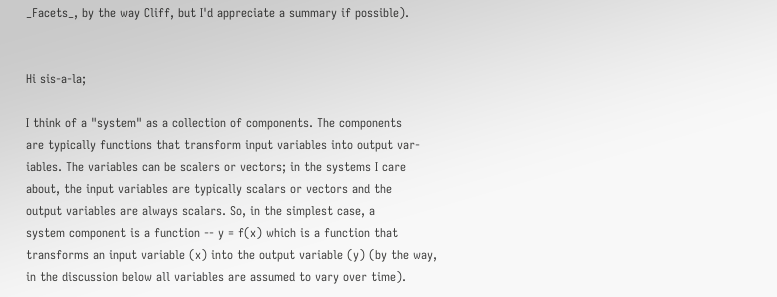_Facets_, by the way Cliff, but I'd appreciate a summary if possible).


Hi sis-a-la;

I think of a "system" as a collection of components. The components
are typically functions that transform input variables into output var-
iables. The variables can be scalers or vectors; in the systems I care
about, the input variables are typically scalars or vectors and the
output variables are always scalars. So, in the simplest case, a
system component is a function -- y = f(x) which is a function that
transforms an input variable (x) into the output variable (y) (by the way,
in the discussion below all variables are assumed to vary over time).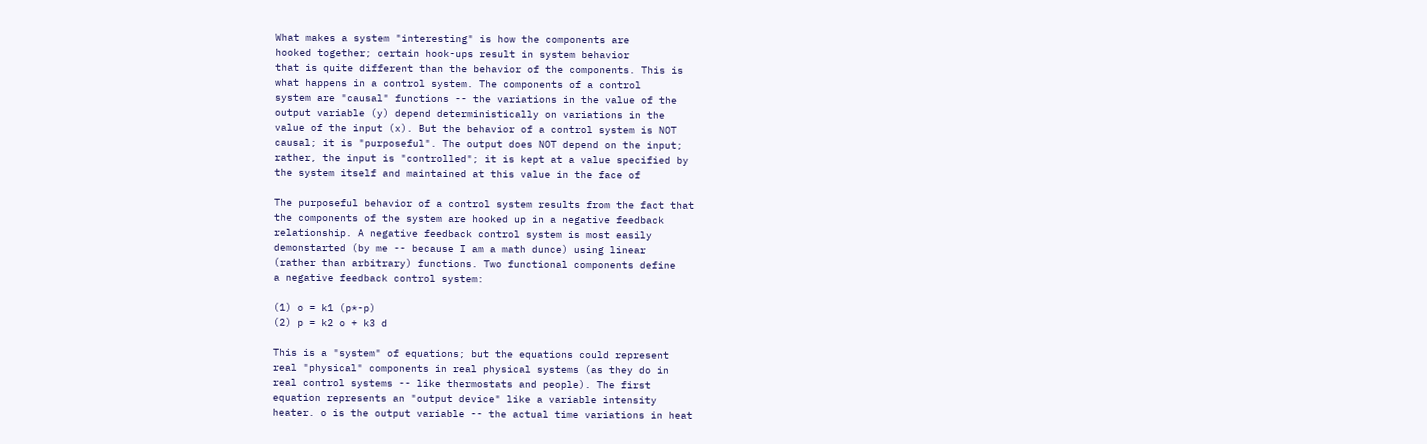What makes a system "interesting" is how the components are
hooked together; certain hook-ups result in system behavior
that is quite different than the behavior of the components. This is
what happens in a control system. The components of a control
system are "causal" functions -- the variations in the value of the
output variable (y) depend deterministically on variations in the
value of the input (x). But the behavior of a control system is NOT
causal; it is "purposeful". The output does NOT depend on the input;
rather, the input is "controlled"; it is kept at a value specified by
the system itself and maintained at this value in the face of

The purposeful behavior of a control system results from the fact that
the components of the system are hooked up in a negative feedback
relationship. A negative feedback control system is most easily
demonstarted (by me -- because I am a math dunce) using linear
(rather than arbitrary) functions. Two functional components define
a negative feedback control system:

(1) o = k1 (p*-p)
(2) p = k2 o + k3 d

This is a "system" of equations; but the equations could represent
real "physical" components in real physical systems (as they do in
real control systems -- like thermostats and people). The first
equation represents an "output device" like a variable intensity
heater. o is the output variable -- the actual time variations in heat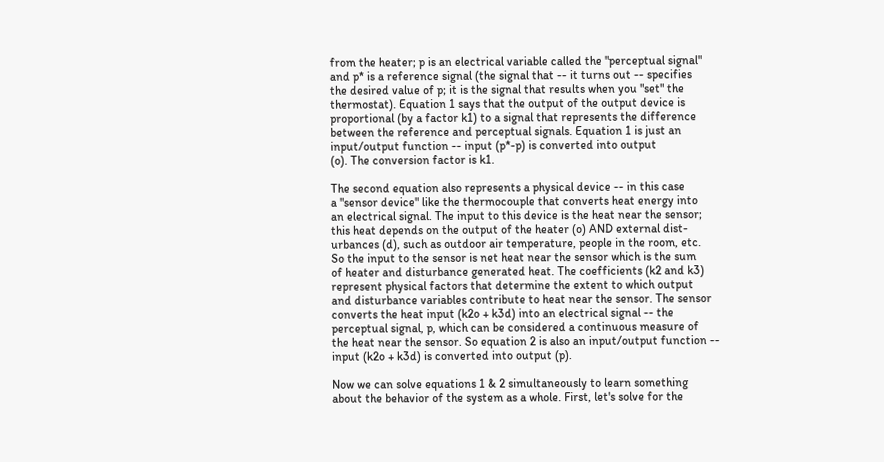from the heater; p is an electrical variable called the "perceptual signal"
and p* is a reference signal (the signal that -- it turns out -- specifies
the desired value of p; it is the signal that results when you "set" the
thermostat). Equation 1 says that the output of the output device is
proportional (by a factor k1) to a signal that represents the difference
between the reference and perceptual signals. Equation 1 is just an
input/output function -- input (p*-p) is converted into output
(o). The conversion factor is k1.

The second equation also represents a physical device -- in this case
a "sensor device" like the thermocouple that converts heat energy into
an electrical signal. The input to this device is the heat near the sensor;
this heat depends on the output of the heater (o) AND external dist-
urbances (d), such as outdoor air temperature, people in the room, etc.
So the input to the sensor is net heat near the sensor which is the sum
of heater and disturbance generated heat. The coefficients (k2 and k3)
represent physical factors that determine the extent to which output
and disturbance variables contribute to heat near the sensor. The sensor
converts the heat input (k2o + k3d) into an electrical signal -- the
perceptual signal, p, which can be considered a continuous measure of
the heat near the sensor. So equation 2 is also an input/output function --
input (k2o + k3d) is converted into output (p).

Now we can solve equations 1 & 2 simultaneously to learn something
about the behavior of the system as a whole. First, let's solve for the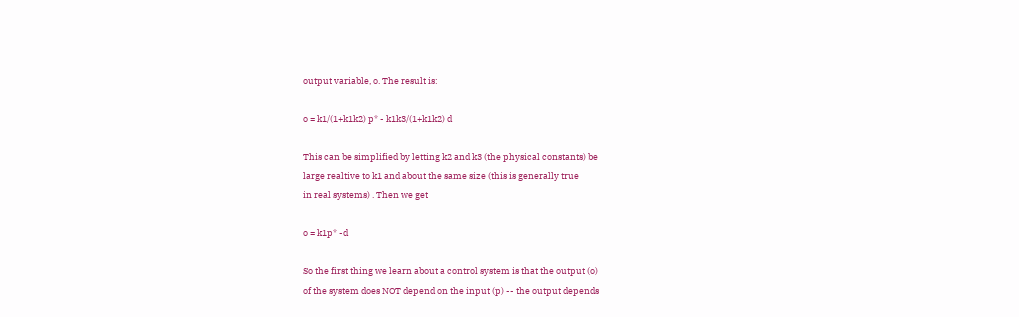output variable, o. The result is:

o = k1/(1+k1k2) p* - k1k3/(1+k1k2) d

This can be simplified by letting k2 and k3 (the physical constants) be
large realtive to k1 and about the same size (this is generally true
in real systems) . Then we get

o = k1p* -d

So the first thing we learn about a control system is that the output (o)
of the system does NOT depend on the input (p) -- the output depends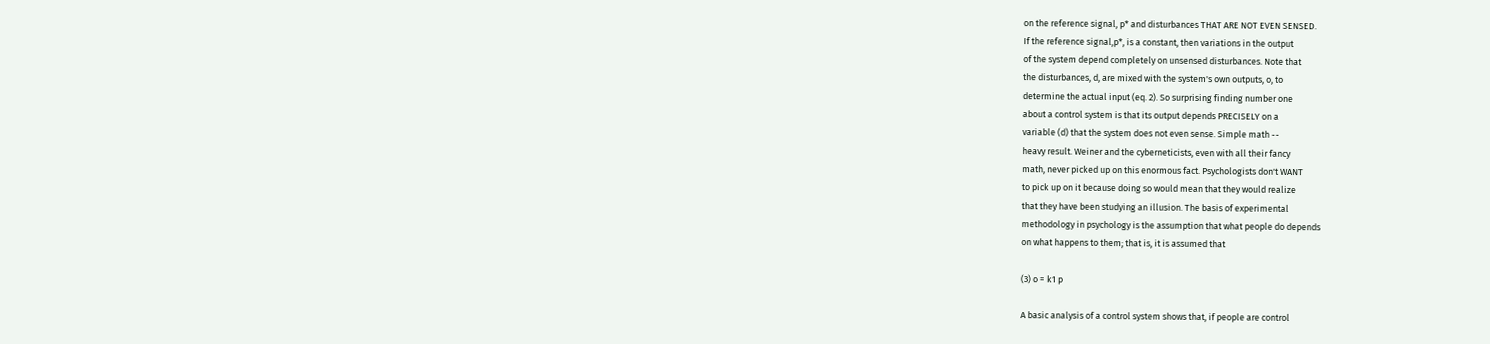on the reference signal, p* and disturbances THAT ARE NOT EVEN SENSED.
If the reference signal,p*, is a constant, then variations in the output
of the system depend completely on unsensed disturbances. Note that
the disturbances, d, are mixed with the system's own outputs, o, to
determine the actual input (eq. 2). So surprising finding number one
about a control system is that its output depends PRECISELY on a
variable (d) that the system does not even sense. Simple math --
heavy result. Weiner and the cyberneticists, even with all their fancy
math, never picked up on this enormous fact. Psychologists don't WANT
to pick up on it because doing so would mean that they would realize
that they have been studying an illusion. The basis of experimental
methodology in psychology is the assumption that what people do depends
on what happens to them; that is, it is assumed that

(3) o = k1 p

A basic analysis of a control system shows that, if people are control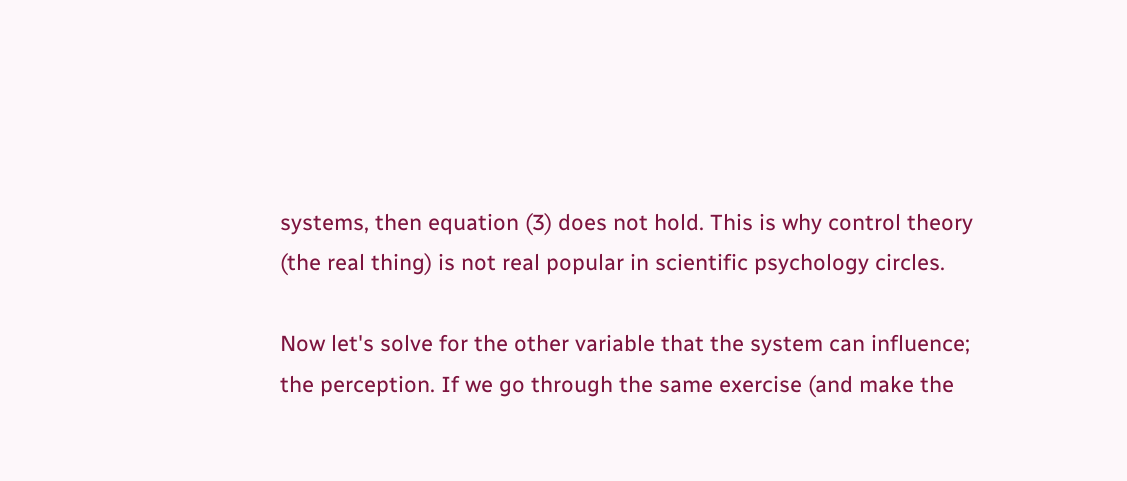systems, then equation (3) does not hold. This is why control theory
(the real thing) is not real popular in scientific psychology circles.

Now let's solve for the other variable that the system can influence;
the perception. If we go through the same exercise (and make the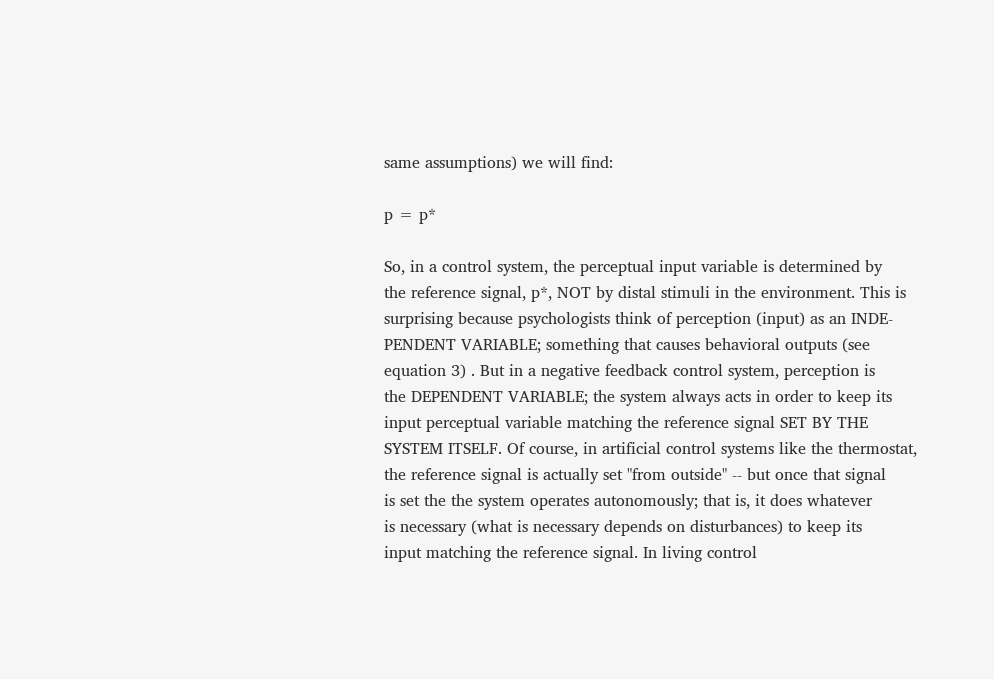same assumptions) we will find:

p = p*

So, in a control system, the perceptual input variable is determined by
the reference signal, p*, NOT by distal stimuli in the environment. This is
surprising because psychologists think of perception (input) as an INDE-
PENDENT VARIABLE; something that causes behavioral outputs (see
equation 3) . But in a negative feedback control system, perception is
the DEPENDENT VARIABLE; the system always acts in order to keep its
input perceptual variable matching the reference signal SET BY THE
SYSTEM ITSELF. Of course, in artificial control systems like the thermostat,
the reference signal is actually set "from outside" -- but once that signal
is set the the system operates autonomously; that is, it does whatever
is necessary (what is necessary depends on disturbances) to keep its
input matching the reference signal. In living control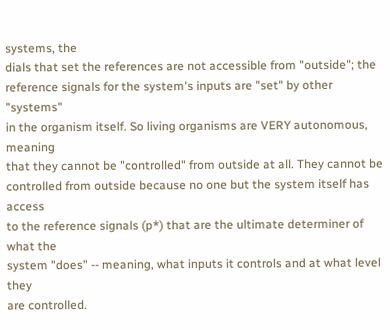systems, the
dials that set the references are not accessible from "outside"; the
reference signals for the system's inputs are "set" by other "systems"
in the organism itself. So living organisms are VERY autonomous, meaning
that they cannot be "controlled" from outside at all. They cannot be
controlled from outside because no one but the system itself has access
to the reference signals (p*) that are the ultimate determiner of what the
system "does" -- meaning, what inputs it controls and at what level they
are controlled.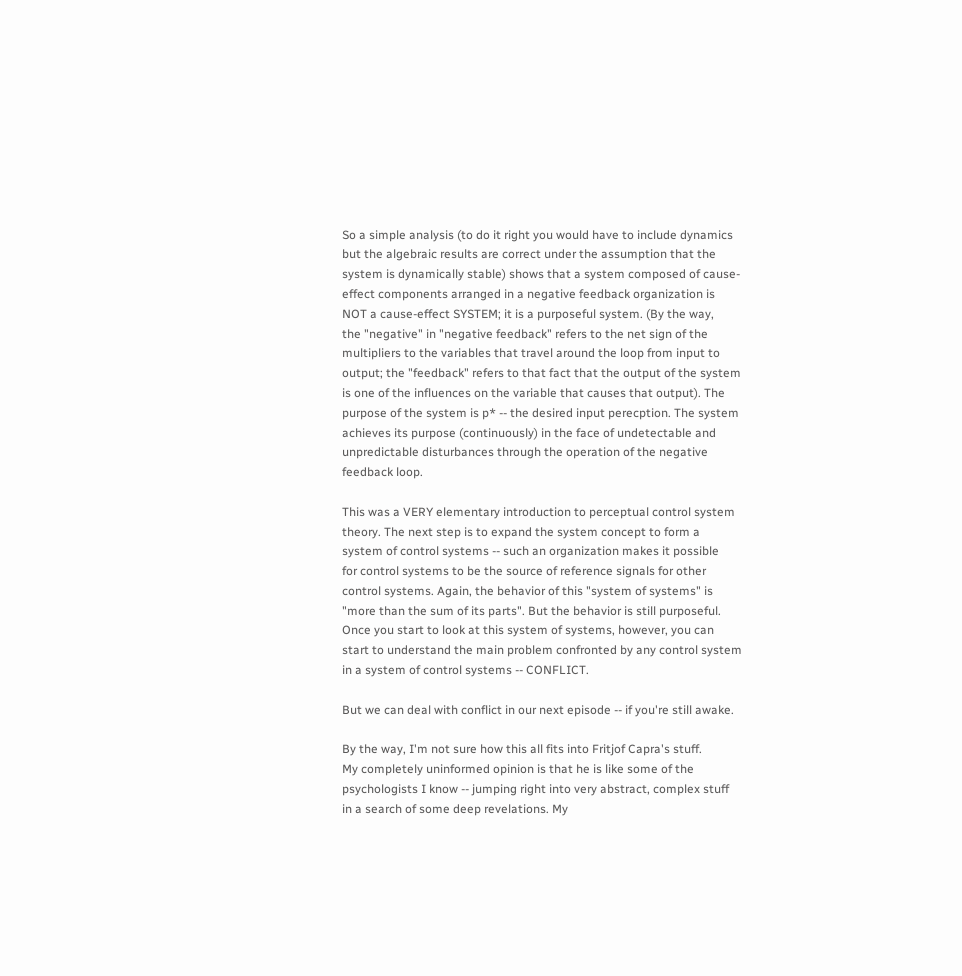So a simple analysis (to do it right you would have to include dynamics
but the algebraic results are correct under the assumption that the
system is dynamically stable) shows that a system composed of cause-
effect components arranged in a negative feedback organization is
NOT a cause-effect SYSTEM; it is a purposeful system. (By the way,
the "negative" in "negative feedback" refers to the net sign of the
multipliers to the variables that travel around the loop from input to
output; the "feedback" refers to that fact that the output of the system
is one of the influences on the variable that causes that output). The
purpose of the system is p* -- the desired input perecption. The system
achieves its purpose (continuously) in the face of undetectable and
unpredictable disturbances through the operation of the negative
feedback loop.

This was a VERY elementary introduction to perceptual control system
theory. The next step is to expand the system concept to form a
system of control systems -- such an organization makes it possible
for control systems to be the source of reference signals for other
control systems. Again, the behavior of this "system of systems" is
"more than the sum of its parts". But the behavior is still purposeful.
Once you start to look at this system of systems, however, you can
start to understand the main problem confronted by any control system
in a system of control systems -- CONFLICT.

But we can deal with conflict in our next episode -- if you're still awake.

By the way, I'm not sure how this all fits into Fritjof Capra's stuff.
My completely uninformed opinion is that he is like some of the
psychologists I know -- jumping right into very abstract, complex stuff
in a search of some deep revelations. My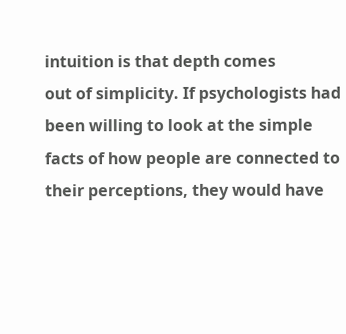intuition is that depth comes
out of simplicity. If psychologists had been willing to look at the simple
facts of how people are connected to their perceptions, they would have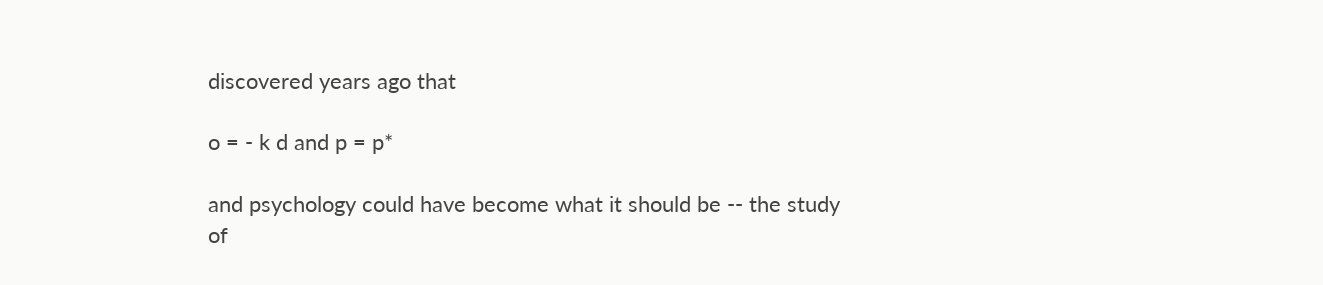discovered years ago that

o = - k d and p = p*

and psychology could have become what it should be -- the study
of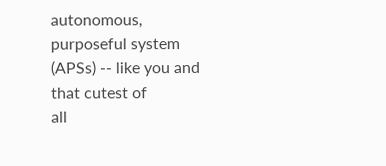autonomous, purposeful system (APSs) -- like you and that cutest of
all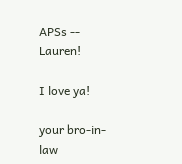APSs -- Lauren!

I love ya!

your bro-in-law